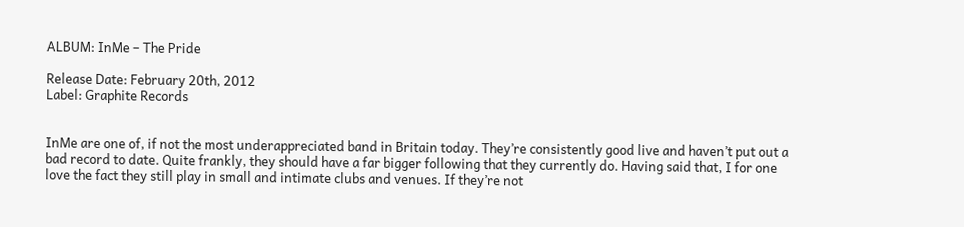ALBUM: InMe – The Pride

Release Date: February 20th, 2012
Label: Graphite Records


InMe are one of, if not the most underappreciated band in Britain today. They’re consistently good live and haven’t put out a bad record to date. Quite frankly, they should have a far bigger following that they currently do. Having said that, I for one love the fact they still play in small and intimate clubs and venues. If they’re not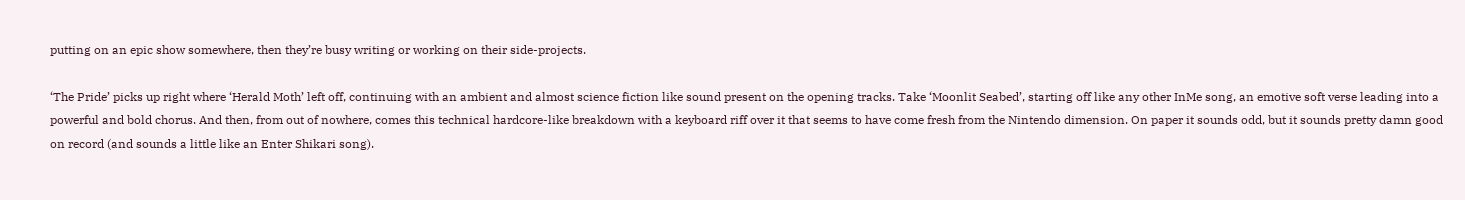putting on an epic show somewhere, then they’re busy writing or working on their side-projects.

‘The Pride’ picks up right where ‘Herald Moth’ left off, continuing with an ambient and almost science fiction like sound present on the opening tracks. Take ‘Moonlit Seabed’, starting off like any other InMe song, an emotive soft verse leading into a powerful and bold chorus. And then, from out of nowhere, comes this technical hardcore-like breakdown with a keyboard riff over it that seems to have come fresh from the Nintendo dimension. On paper it sounds odd, but it sounds pretty damn good on record (and sounds a little like an Enter Shikari song).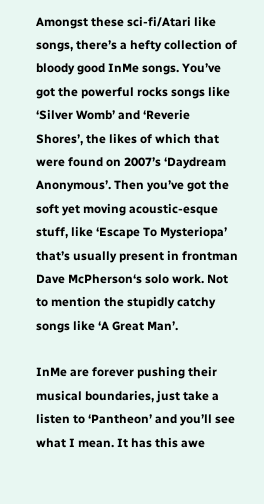Amongst these sci-fi/Atari like songs, there’s a hefty collection of bloody good InMe songs. You’ve got the powerful rocks songs like ‘Silver Womb’ and ‘Reverie Shores’, the likes of which that were found on 2007’s ‘Daydream Anonymous’. Then you’ve got the soft yet moving acoustic-esque stuff, like ‘Escape To Mysteriopa’ that’s usually present in frontman Dave McPherson‘s solo work. Not to mention the stupidly catchy songs like ‘A Great Man’.

InMe are forever pushing their musical boundaries, just take a listen to ‘Pantheon’ and you’ll see what I mean. It has this awe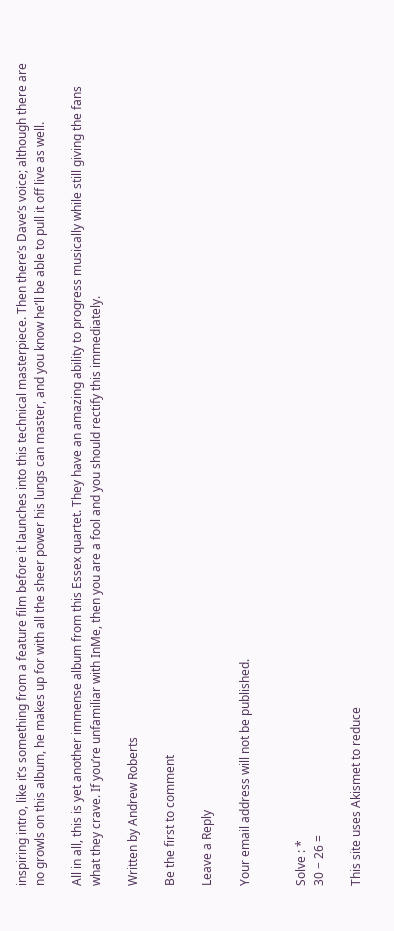inspiring intro, like it’s something from a feature film before it launches into this technical masterpiece. Then there’s Dave‘s voice; although there are no growls on this album, he makes up for with all the sheer power his lungs can master, and you know he’ll be able to pull it off live as well.

All in all, this is yet another immense album from this Essex quartet. They have an amazing ability to progress musically while still giving the fans what they crave. If you’re unfamiliar with InMe, then you are a fool and you should rectify this immediately.

Written by Andrew Roberts

Be the first to comment

Leave a Reply

Your email address will not be published.


Solve : *
30 − 26 =

This site uses Akismet to reduce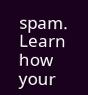spam. Learn how your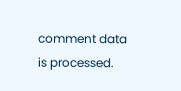comment data is processed.